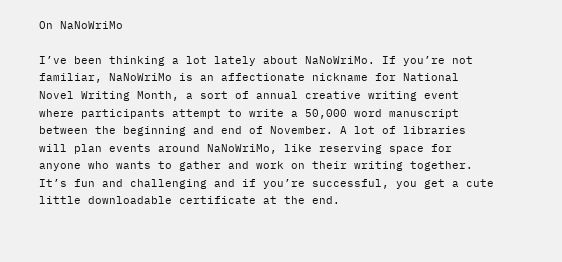On NaNoWriMo

I’ve been thinking a lot lately about NaNoWriMo. If you’re not familiar, NaNoWriMo is an affectionate nickname for National Novel Writing Month, a sort of annual creative writing event where participants attempt to write a 50,000 word manuscript between the beginning and end of November. A lot of libraries will plan events around NaNoWriMo, like reserving space for anyone who wants to gather and work on their writing together. It’s fun and challenging and if you’re successful, you get a cute little downloadable certificate at the end.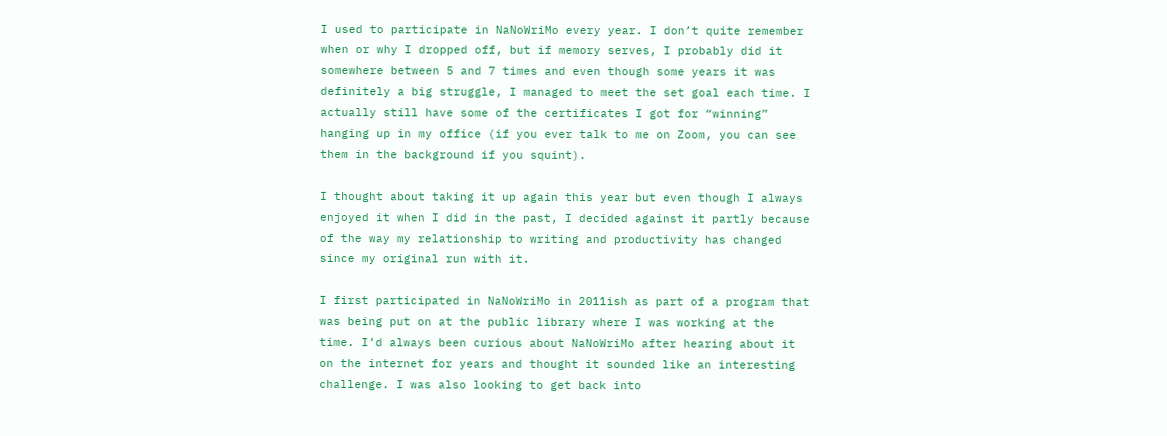I used to participate in NaNoWriMo every year. I don’t quite remember when or why I dropped off, but if memory serves, I probably did it somewhere between 5 and 7 times and even though some years it was definitely a big struggle, I managed to meet the set goal each time. I actually still have some of the certificates I got for “winning” hanging up in my office (if you ever talk to me on Zoom, you can see them in the background if you squint).

I thought about taking it up again this year but even though I always enjoyed it when I did in the past, I decided against it partly because of the way my relationship to writing and productivity has changed since my original run with it.

I first participated in NaNoWriMo in 2011ish as part of a program that was being put on at the public library where I was working at the time. I’d always been curious about NaNoWriMo after hearing about it on the internet for years and thought it sounded like an interesting challenge. I was also looking to get back into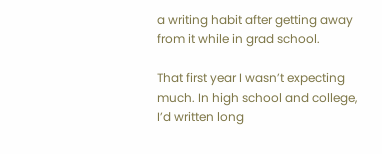a writing habit after getting away from it while in grad school.

That first year I wasn’t expecting much. In high school and college, I’d written long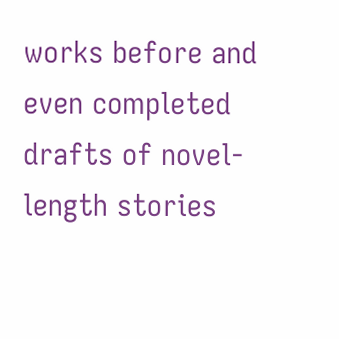works before and even completed drafts of novel-length stories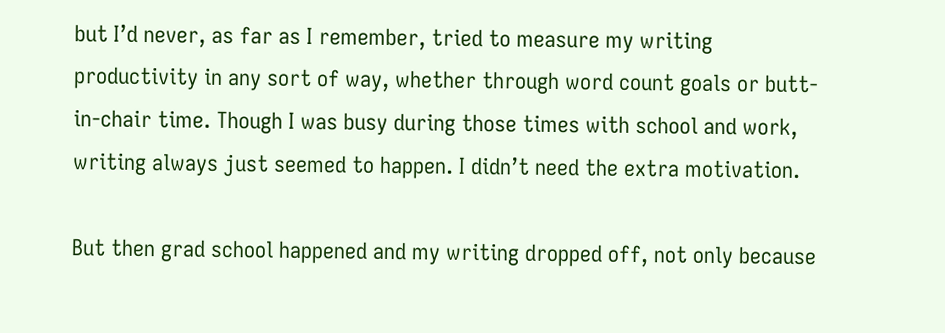but I’d never, as far as I remember, tried to measure my writing productivity in any sort of way, whether through word count goals or butt-in-chair time. Though I was busy during those times with school and work, writing always just seemed to happen. I didn’t need the extra motivation.

But then grad school happened and my writing dropped off, not only because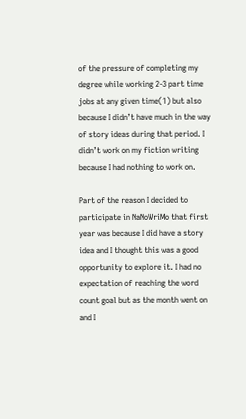of the pressure of completing my degree while working 2-3 part time jobs at any given time(1) but also because I didn’t have much in the way of story ideas during that period. I didn’t work on my fiction writing because I had nothing to work on.

Part of the reason I decided to participate in NaNoWriMo that first year was because I did have a story idea and I thought this was a good opportunity to explore it. I had no expectation of reaching the word count goal but as the month went on and I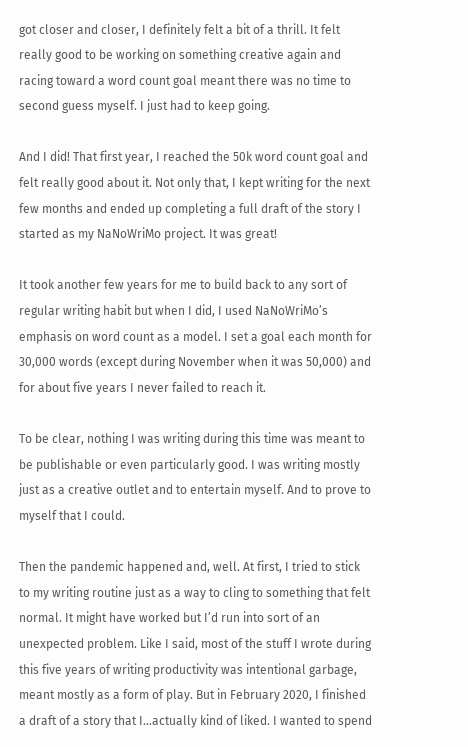got closer and closer, I definitely felt a bit of a thrill. It felt really good to be working on something creative again and racing toward a word count goal meant there was no time to second guess myself. I just had to keep going.

And I did! That first year, I reached the 50k word count goal and felt really good about it. Not only that, I kept writing for the next few months and ended up completing a full draft of the story I started as my NaNoWriMo project. It was great!

It took another few years for me to build back to any sort of regular writing habit but when I did, I used NaNoWriMo’s emphasis on word count as a model. I set a goal each month for 30,000 words (except during November when it was 50,000) and for about five years I never failed to reach it.

To be clear, nothing I was writing during this time was meant to be publishable or even particularly good. I was writing mostly just as a creative outlet and to entertain myself. And to prove to myself that I could.

Then the pandemic happened and, well. At first, I tried to stick to my writing routine just as a way to cling to something that felt normal. It might have worked but I’d run into sort of an unexpected problem. Like I said, most of the stuff I wrote during this five years of writing productivity was intentional garbage, meant mostly as a form of play. But in February 2020, I finished a draft of a story that I…actually kind of liked. I wanted to spend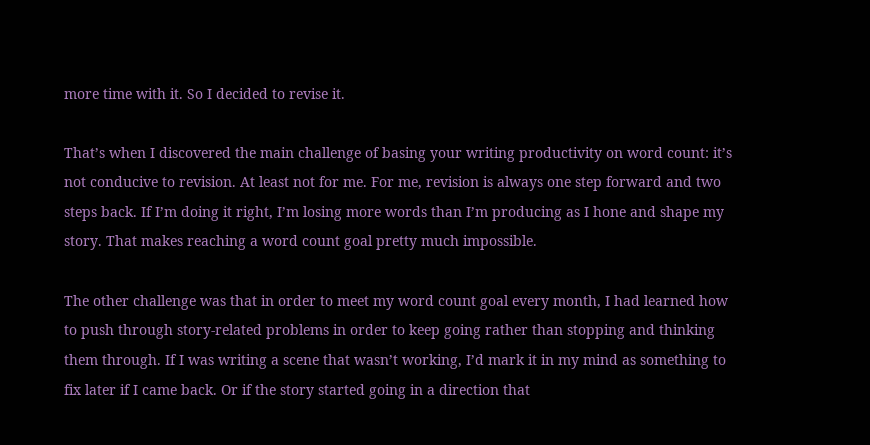more time with it. So I decided to revise it.

That’s when I discovered the main challenge of basing your writing productivity on word count: it’s not conducive to revision. At least not for me. For me, revision is always one step forward and two steps back. If I’m doing it right, I’m losing more words than I’m producing as I hone and shape my story. That makes reaching a word count goal pretty much impossible.

The other challenge was that in order to meet my word count goal every month, I had learned how to push through story-related problems in order to keep going rather than stopping and thinking them through. If I was writing a scene that wasn’t working, I’d mark it in my mind as something to fix later if I came back. Or if the story started going in a direction that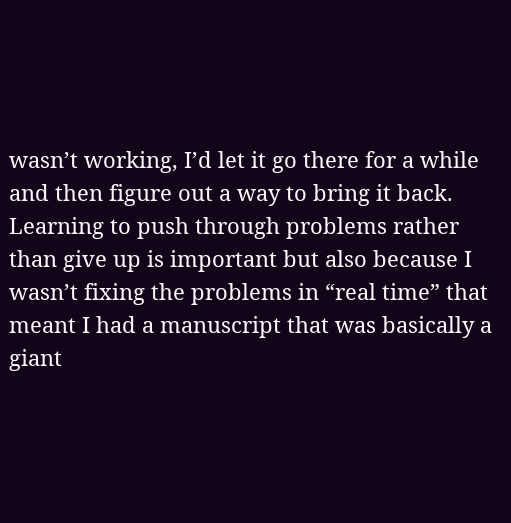wasn’t working, I’d let it go there for a while and then figure out a way to bring it back. Learning to push through problems rather than give up is important but also because I wasn’t fixing the problems in “real time” that meant I had a manuscript that was basically a giant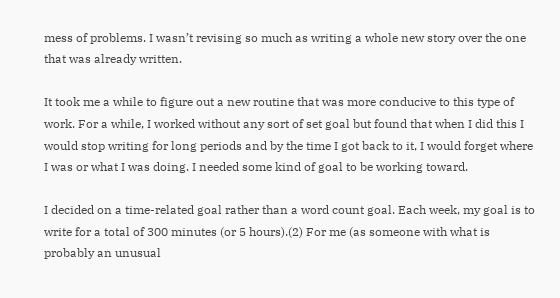mess of problems. I wasn’t revising so much as writing a whole new story over the one that was already written.

It took me a while to figure out a new routine that was more conducive to this type of work. For a while, I worked without any sort of set goal but found that when I did this I would stop writing for long periods and by the time I got back to it, I would forget where I was or what I was doing. I needed some kind of goal to be working toward.

I decided on a time-related goal rather than a word count goal. Each week, my goal is to write for a total of 300 minutes (or 5 hours).(2) For me (as someone with what is probably an unusual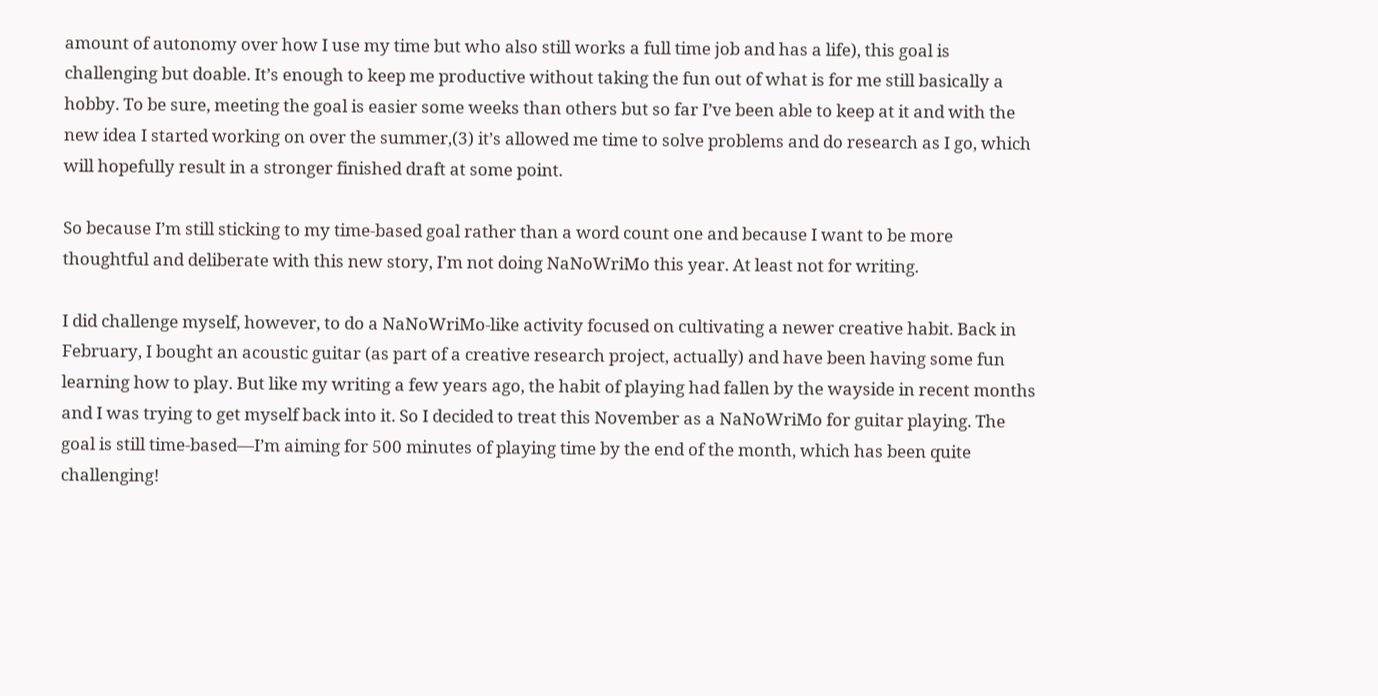amount of autonomy over how I use my time but who also still works a full time job and has a life), this goal is challenging but doable. It’s enough to keep me productive without taking the fun out of what is for me still basically a hobby. To be sure, meeting the goal is easier some weeks than others but so far I’ve been able to keep at it and with the new idea I started working on over the summer,(3) it’s allowed me time to solve problems and do research as I go, which will hopefully result in a stronger finished draft at some point.

So because I’m still sticking to my time-based goal rather than a word count one and because I want to be more thoughtful and deliberate with this new story, I’m not doing NaNoWriMo this year. At least not for writing.

I did challenge myself, however, to do a NaNoWriMo-like activity focused on cultivating a newer creative habit. Back in February, I bought an acoustic guitar (as part of a creative research project, actually) and have been having some fun learning how to play. But like my writing a few years ago, the habit of playing had fallen by the wayside in recent months and I was trying to get myself back into it. So I decided to treat this November as a NaNoWriMo for guitar playing. The goal is still time-based—I’m aiming for 500 minutes of playing time by the end of the month, which has been quite challenging!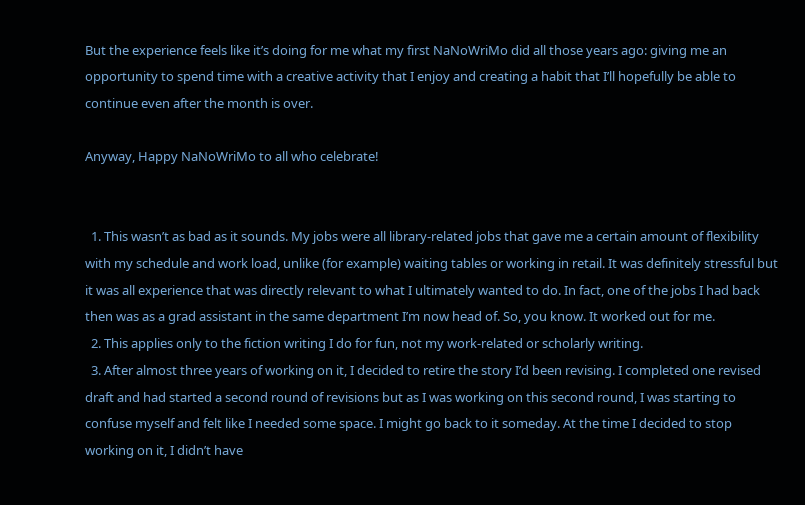But the experience feels like it’s doing for me what my first NaNoWriMo did all those years ago: giving me an opportunity to spend time with a creative activity that I enjoy and creating a habit that I’ll hopefully be able to continue even after the month is over.

Anyway, Happy NaNoWriMo to all who celebrate!


  1. This wasn’t as bad as it sounds. My jobs were all library-related jobs that gave me a certain amount of flexibility with my schedule and work load, unlike (for example) waiting tables or working in retail. It was definitely stressful but it was all experience that was directly relevant to what I ultimately wanted to do. In fact, one of the jobs I had back then was as a grad assistant in the same department I’m now head of. So, you know. It worked out for me.
  2. This applies only to the fiction writing I do for fun, not my work-related or scholarly writing.
  3. After almost three years of working on it, I decided to retire the story I’d been revising. I completed one revised draft and had started a second round of revisions but as I was working on this second round, I was starting to confuse myself and felt like I needed some space. I might go back to it someday. At the time I decided to stop working on it, I didn’t have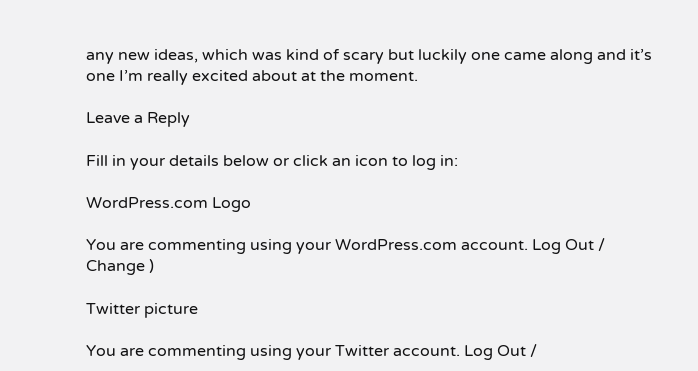any new ideas, which was kind of scary but luckily one came along and it’s one I’m really excited about at the moment.

Leave a Reply

Fill in your details below or click an icon to log in:

WordPress.com Logo

You are commenting using your WordPress.com account. Log Out /  Change )

Twitter picture

You are commenting using your Twitter account. Log Out /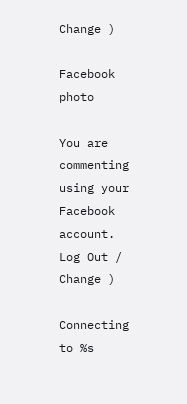Change )

Facebook photo

You are commenting using your Facebook account. Log Out /  Change )

Connecting to %s